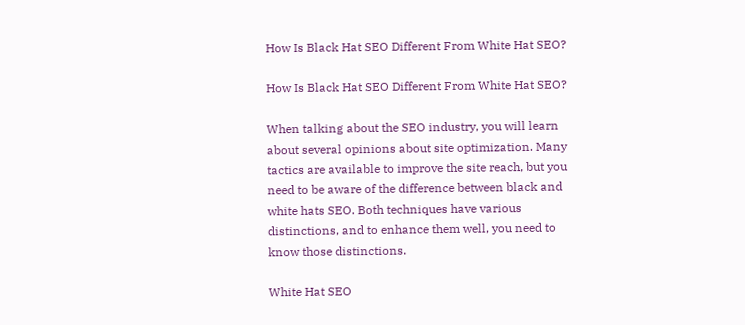How Is Black Hat SEO Different From White Hat SEO?

How Is Black Hat SEO Different From White Hat SEO?

When talking about the SEO industry, you will learn about several opinions about site optimization. Many tactics are available to improve the site reach, but you need to be aware of the difference between black and white hats SEO. Both techniques have various distinctions, and to enhance them well, you need to know those distinctions.

White Hat SEO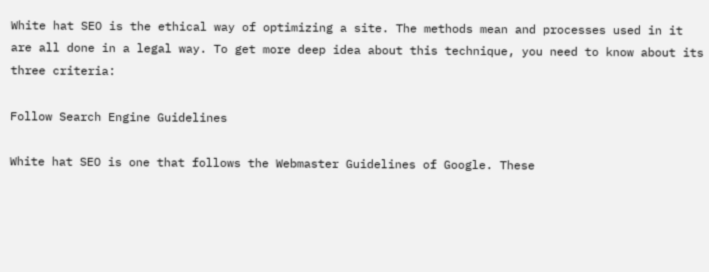White hat SEO is the ethical way of optimizing a site. The methods mean and processes used in it are all done in a legal way. To get more deep idea about this technique, you need to know about its three criteria:

Follow Search Engine Guidelines

White hat SEO is one that follows the Webmaster Guidelines of Google. These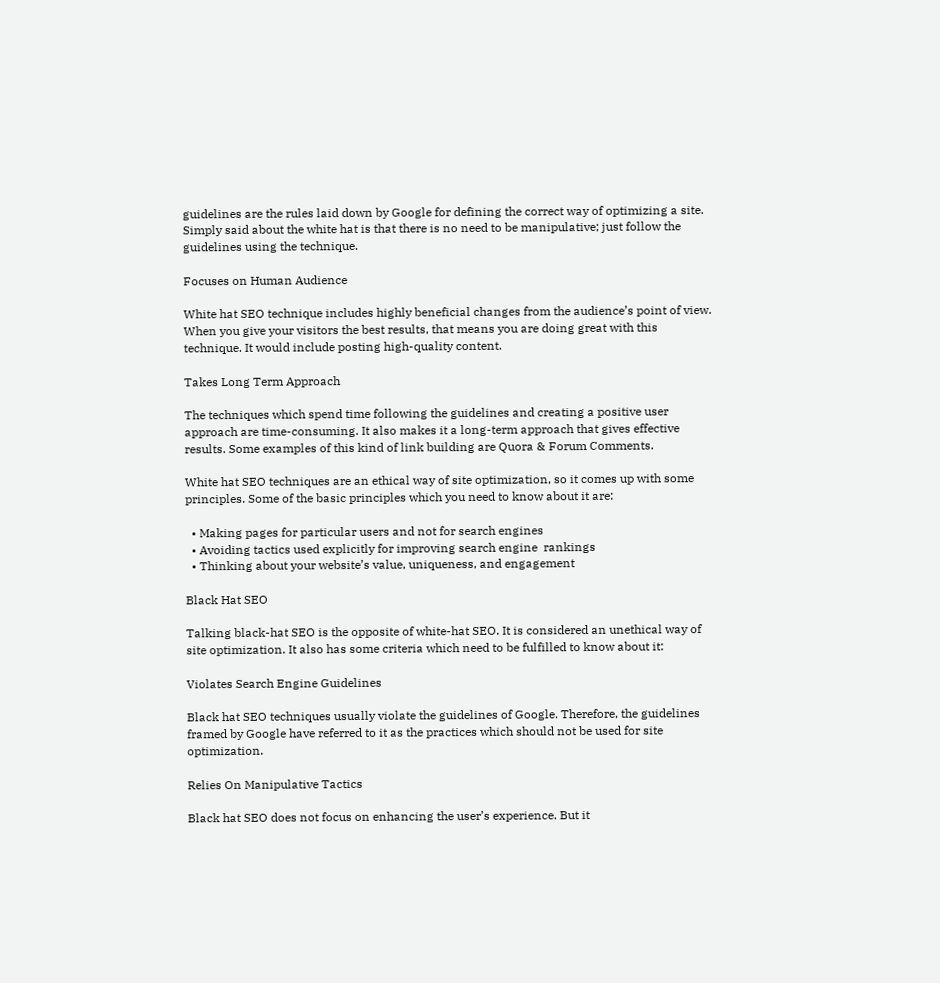guidelines are the rules laid down by Google for defining the correct way of optimizing a site. Simply said about the white hat is that there is no need to be manipulative; just follow the guidelines using the technique.

Focuses on Human Audience

White hat SEO technique includes highly beneficial changes from the audience’s point of view. When you give your visitors the best results, that means you are doing great with this technique. It would include posting high-quality content.

Takes Long Term Approach

The techniques which spend time following the guidelines and creating a positive user approach are time-consuming. It also makes it a long-term approach that gives effective results. Some examples of this kind of link building are Quora & Forum Comments.

White hat SEO techniques are an ethical way of site optimization, so it comes up with some principles. Some of the basic principles which you need to know about it are:

  • Making pages for particular users and not for search engines
  • Avoiding tactics used explicitly for improving search engine  rankings
  • Thinking about your website’s value, uniqueness, and engagement

Black Hat SEO

Talking black-hat SEO is the opposite of white-hat SEO. It is considered an unethical way of site optimization. It also has some criteria which need to be fulfilled to know about it:

Violates Search Engine Guidelines

Black hat SEO techniques usually violate the guidelines of Google. Therefore, the guidelines framed by Google have referred to it as the practices which should not be used for site optimization.

Relies On Manipulative Tactics

Black hat SEO does not focus on enhancing the user’s experience. But it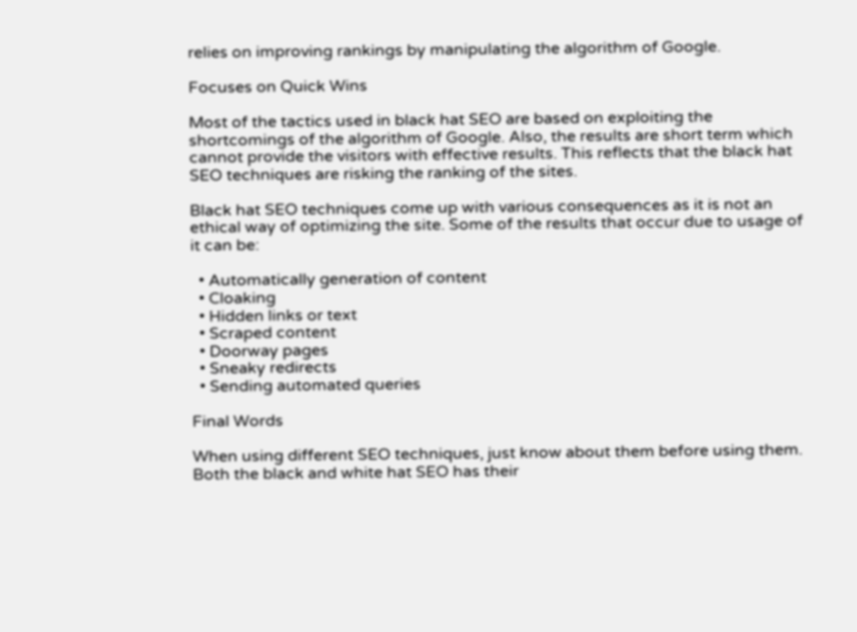relies on improving rankings by manipulating the algorithm of Google.

Focuses on Quick Wins

Most of the tactics used in black hat SEO are based on exploiting the shortcomings of the algorithm of Google. Also, the results are short term which cannot provide the visitors with effective results. This reflects that the black hat SEO techniques are risking the ranking of the sites.

Black hat SEO techniques come up with various consequences as it is not an ethical way of optimizing the site. Some of the results that occur due to usage of it can be:

  • Automatically generation of content
  • Cloaking
  • Hidden links or text
  • Scraped content
  • Doorway pages
  • Sneaky redirects
  • Sending automated queries

Final Words

When using different SEO techniques, just know about them before using them. Both the black and white hat SEO has their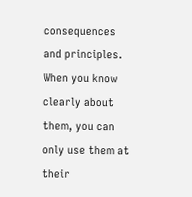consequences and principles. When you know clearly about them, you can only use them at their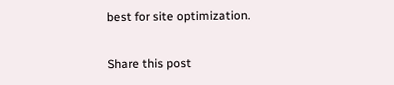best for site optimization.

Share this post